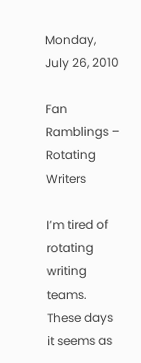Monday, July 26, 2010

Fan Ramblings – Rotating Writers

I’m tired of rotating writing teams. These days it seems as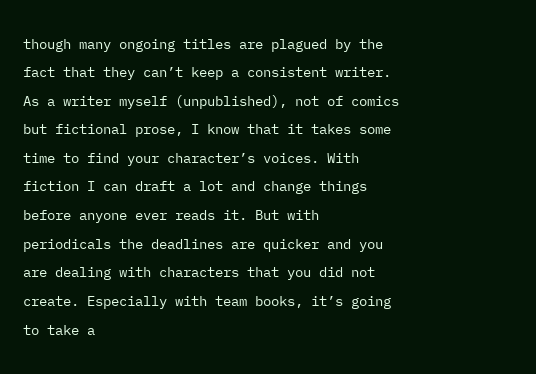though many ongoing titles are plagued by the fact that they can’t keep a consistent writer. As a writer myself (unpublished), not of comics but fictional prose, I know that it takes some time to find your character’s voices. With fiction I can draft a lot and change things before anyone ever reads it. But with periodicals the deadlines are quicker and you are dealing with characters that you did not create. Especially with team books, it’s going to take a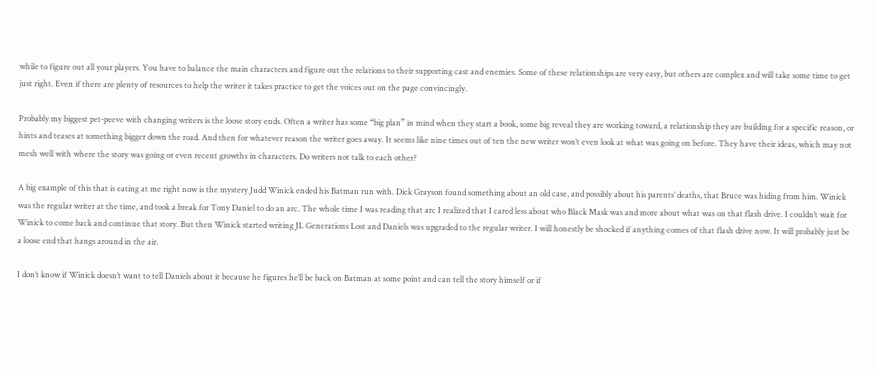while to figure out all your players. You have to balance the main characters and figure out the relations to their supporting cast and enemies. Some of these relationships are very easy, but others are complex and will take some time to get just right. Even if there are plenty of resources to help the writer it takes practice to get the voices out on the page convincingly.

Probably my biggest pet-peeve with changing writers is the loose story ends. Often a writer has some “big plan” in mind when they start a book, some big reveal they are working toward, a relationship they are building for a specific reason, or hints and teases at something bigger down the road. And then for whatever reason the writer goes away. It seems like nine times out of ten the new writer won’t even look at what was going on before. They have their ideas, which may not mesh well with where the story was going or even recent growths in characters. Do writers not talk to each other?

A big example of this that is eating at me right now is the mystery Judd Winick ended his Batman run with. Dick Grayson found something about an old case, and possibly about his parents’ deaths, that Bruce was hiding from him. Winick was the regular writer at the time, and took a break for Tony Daniel to do an arc. The whole time I was reading that arc I realized that I cared less about who Black Mask was and more about what was on that flash drive. I couldn’t wait for Winick to come back and continue that story. But then Winick started writing JL Generations Lost and Daniels was upgraded to the regular writer. I will honestly be shocked if anything comes of that flash drive now. It will probably just be a loose end that hangs around in the air.

I don’t know if Winick doesn’t want to tell Daniels about it because he figures he’ll be back on Batman at some point and can tell the story himself or if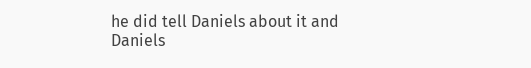he did tell Daniels about it and Daniels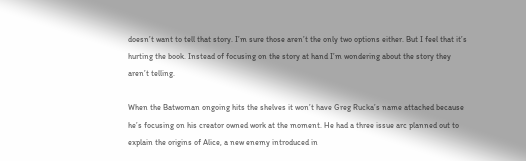doesn’t want to tell that story. I’m sure those aren’t the only two options either. But I feel that it’s hurting the book. Instead of focusing on the story at hand I’m wondering about the story they aren’t telling.

When the Batwoman ongoing hits the shelves it won’t have Greg Rucka’s name attached because he’s focusing on his creator owned work at the moment. He had a three issue arc planned out to explain the origins of Alice, a new enemy introduced in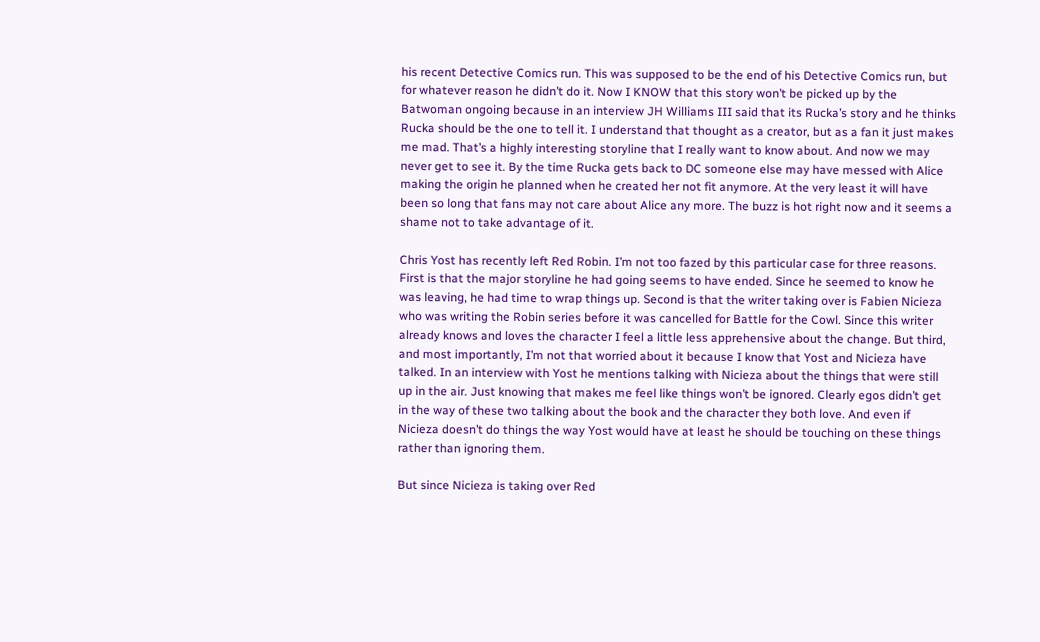his recent Detective Comics run. This was supposed to be the end of his Detective Comics run, but for whatever reason he didn’t do it. Now I KNOW that this story won’t be picked up by the Batwoman ongoing because in an interview JH Williams III said that its Rucka’s story and he thinks Rucka should be the one to tell it. I understand that thought as a creator, but as a fan it just makes me mad. That’s a highly interesting storyline that I really want to know about. And now we may never get to see it. By the time Rucka gets back to DC someone else may have messed with Alice making the origin he planned when he created her not fit anymore. At the very least it will have been so long that fans may not care about Alice any more. The buzz is hot right now and it seems a shame not to take advantage of it.

Chris Yost has recently left Red Robin. I’m not too fazed by this particular case for three reasons. First is that the major storyline he had going seems to have ended. Since he seemed to know he was leaving, he had time to wrap things up. Second is that the writer taking over is Fabien Nicieza who was writing the Robin series before it was cancelled for Battle for the Cowl. Since this writer already knows and loves the character I feel a little less apprehensive about the change. But third, and most importantly, I’m not that worried about it because I know that Yost and Nicieza have talked. In an interview with Yost he mentions talking with Nicieza about the things that were still up in the air. Just knowing that makes me feel like things won’t be ignored. Clearly egos didn’t get in the way of these two talking about the book and the character they both love. And even if Nicieza doesn’t do things the way Yost would have at least he should be touching on these things rather than ignoring them.

But since Nicieza is taking over Red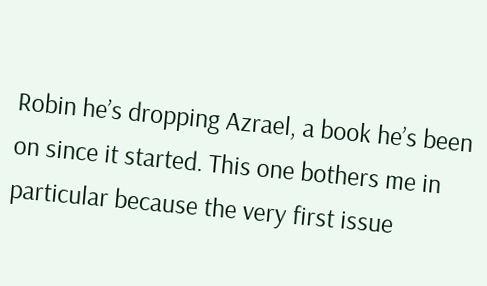Robin he’s dropping Azrael, a book he’s been on since it started. This one bothers me in particular because the very first issue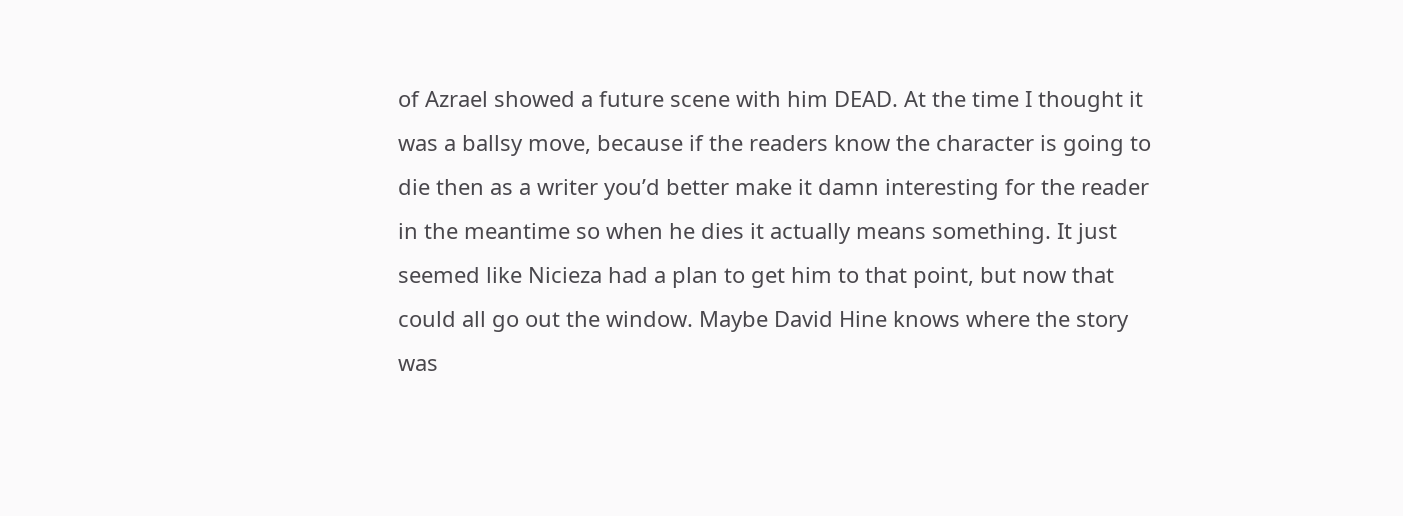of Azrael showed a future scene with him DEAD. At the time I thought it was a ballsy move, because if the readers know the character is going to die then as a writer you’d better make it damn interesting for the reader in the meantime so when he dies it actually means something. It just seemed like Nicieza had a plan to get him to that point, but now that could all go out the window. Maybe David Hine knows where the story was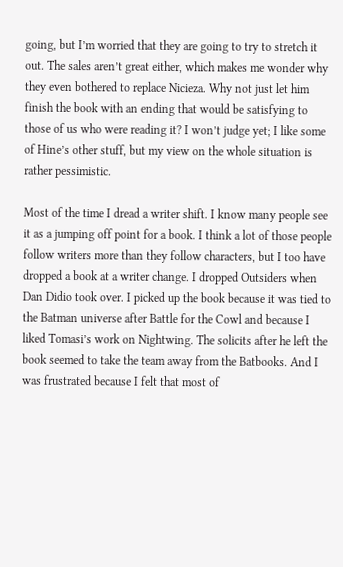going, but I’m worried that they are going to try to stretch it out. The sales aren’t great either, which makes me wonder why they even bothered to replace Nicieza. Why not just let him finish the book with an ending that would be satisfying to those of us who were reading it? I won’t judge yet; I like some of Hine’s other stuff, but my view on the whole situation is rather pessimistic.

Most of the time I dread a writer shift. I know many people see it as a jumping off point for a book. I think a lot of those people follow writers more than they follow characters, but I too have dropped a book at a writer change. I dropped Outsiders when Dan Didio took over. I picked up the book because it was tied to the Batman universe after Battle for the Cowl and because I liked Tomasi’s work on Nightwing. The solicits after he left the book seemed to take the team away from the Batbooks. And I was frustrated because I felt that most of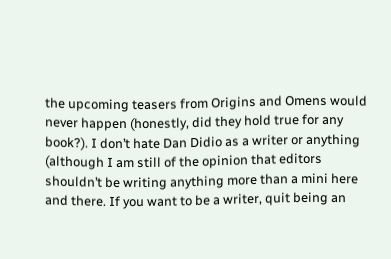the upcoming teasers from Origins and Omens would never happen (honestly, did they hold true for any book?). I don’t hate Dan Didio as a writer or anything (although I am still of the opinion that editors shouldn’t be writing anything more than a mini here and there. If you want to be a writer, quit being an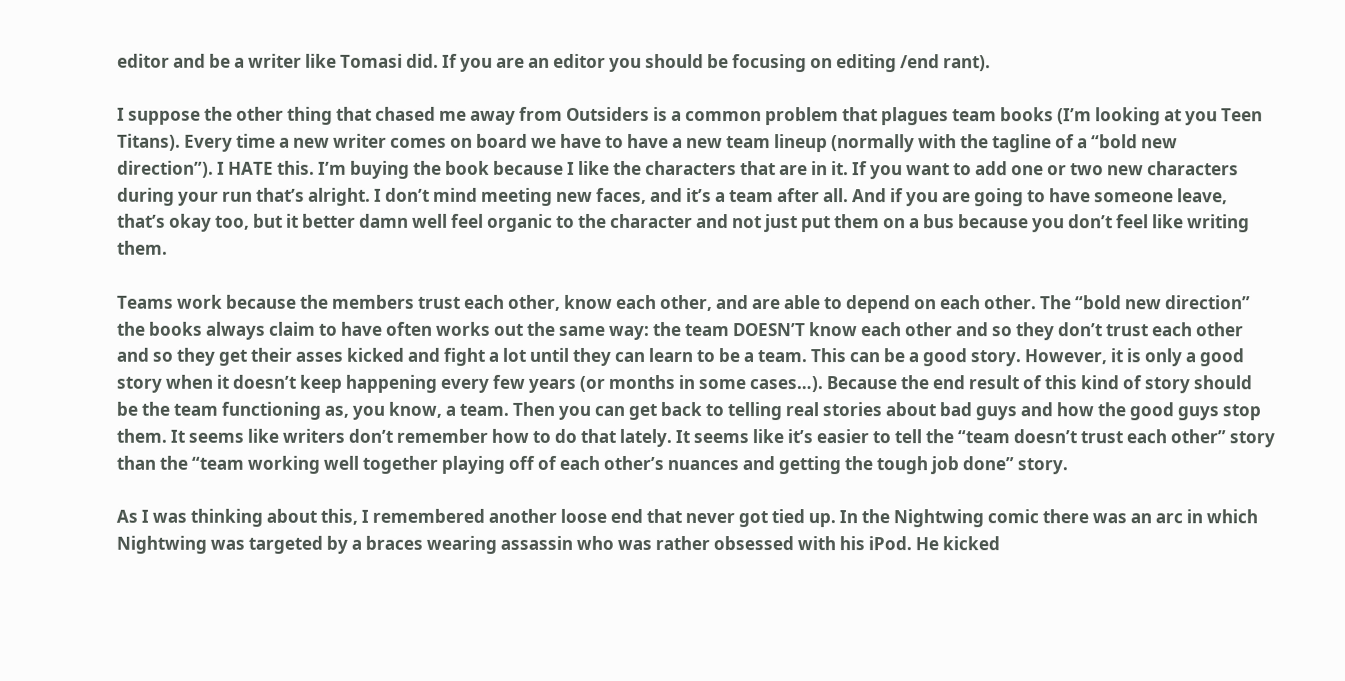editor and be a writer like Tomasi did. If you are an editor you should be focusing on editing /end rant).

I suppose the other thing that chased me away from Outsiders is a common problem that plagues team books (I’m looking at you Teen Titans). Every time a new writer comes on board we have to have a new team lineup (normally with the tagline of a “bold new direction”). I HATE this. I’m buying the book because I like the characters that are in it. If you want to add one or two new characters during your run that’s alright. I don’t mind meeting new faces, and it’s a team after all. And if you are going to have someone leave, that’s okay too, but it better damn well feel organic to the character and not just put them on a bus because you don’t feel like writing them.

Teams work because the members trust each other, know each other, and are able to depend on each other. The “bold new direction” the books always claim to have often works out the same way: the team DOESN’T know each other and so they don’t trust each other and so they get their asses kicked and fight a lot until they can learn to be a team. This can be a good story. However, it is only a good story when it doesn’t keep happening every few years (or months in some cases…). Because the end result of this kind of story should be the team functioning as, you know, a team. Then you can get back to telling real stories about bad guys and how the good guys stop them. It seems like writers don’t remember how to do that lately. It seems like it’s easier to tell the “team doesn’t trust each other” story than the “team working well together playing off of each other’s nuances and getting the tough job done” story.

As I was thinking about this, I remembered another loose end that never got tied up. In the Nightwing comic there was an arc in which Nightwing was targeted by a braces wearing assassin who was rather obsessed with his iPod. He kicked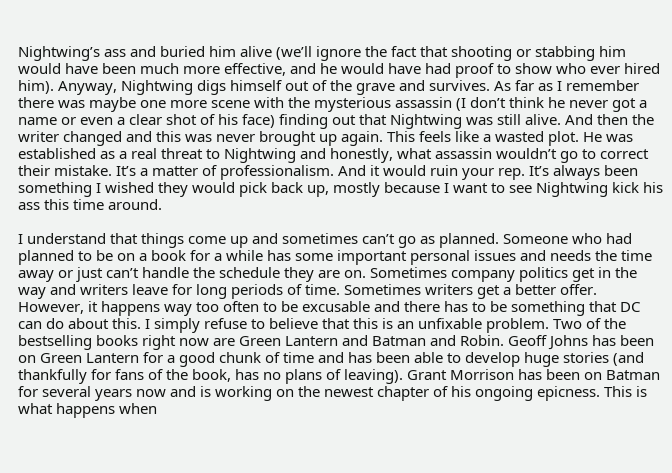Nightwing’s ass and buried him alive (we’ll ignore the fact that shooting or stabbing him would have been much more effective, and he would have had proof to show who ever hired him). Anyway, Nightwing digs himself out of the grave and survives. As far as I remember there was maybe one more scene with the mysterious assassin (I don’t think he never got a name or even a clear shot of his face) finding out that Nightwing was still alive. And then the writer changed and this was never brought up again. This feels like a wasted plot. He was established as a real threat to Nightwing and honestly, what assassin wouldn’t go to correct their mistake. It’s a matter of professionalism. And it would ruin your rep. It’s always been something I wished they would pick back up, mostly because I want to see Nightwing kick his ass this time around.

I understand that things come up and sometimes can’t go as planned. Someone who had planned to be on a book for a while has some important personal issues and needs the time away or just can’t handle the schedule they are on. Sometimes company politics get in the way and writers leave for long periods of time. Sometimes writers get a better offer. However, it happens way too often to be excusable and there has to be something that DC can do about this. I simply refuse to believe that this is an unfixable problem. Two of the bestselling books right now are Green Lantern and Batman and Robin. Geoff Johns has been on Green Lantern for a good chunk of time and has been able to develop huge stories (and thankfully for fans of the book, has no plans of leaving). Grant Morrison has been on Batman for several years now and is working on the newest chapter of his ongoing epicness. This is what happens when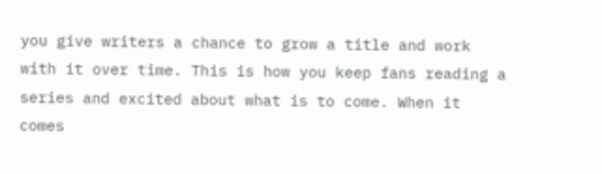you give writers a chance to grow a title and work with it over time. This is how you keep fans reading a series and excited about what is to come. When it comes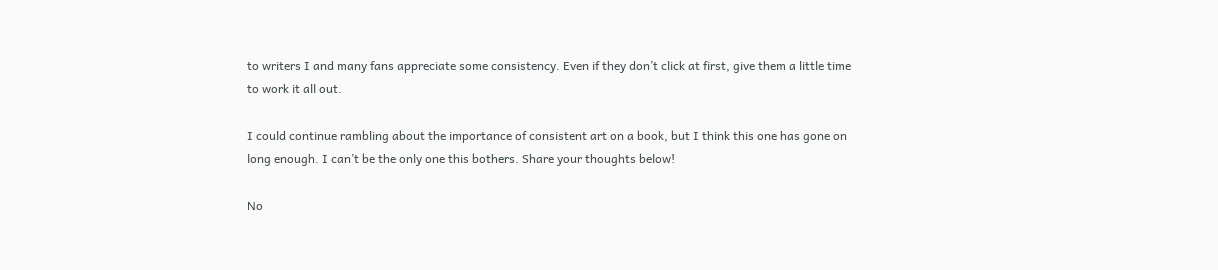to writers I and many fans appreciate some consistency. Even if they don’t click at first, give them a little time to work it all out.

I could continue rambling about the importance of consistent art on a book, but I think this one has gone on long enough. I can’t be the only one this bothers. Share your thoughts below!

No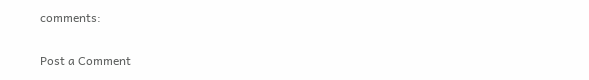comments:

Post a Comment